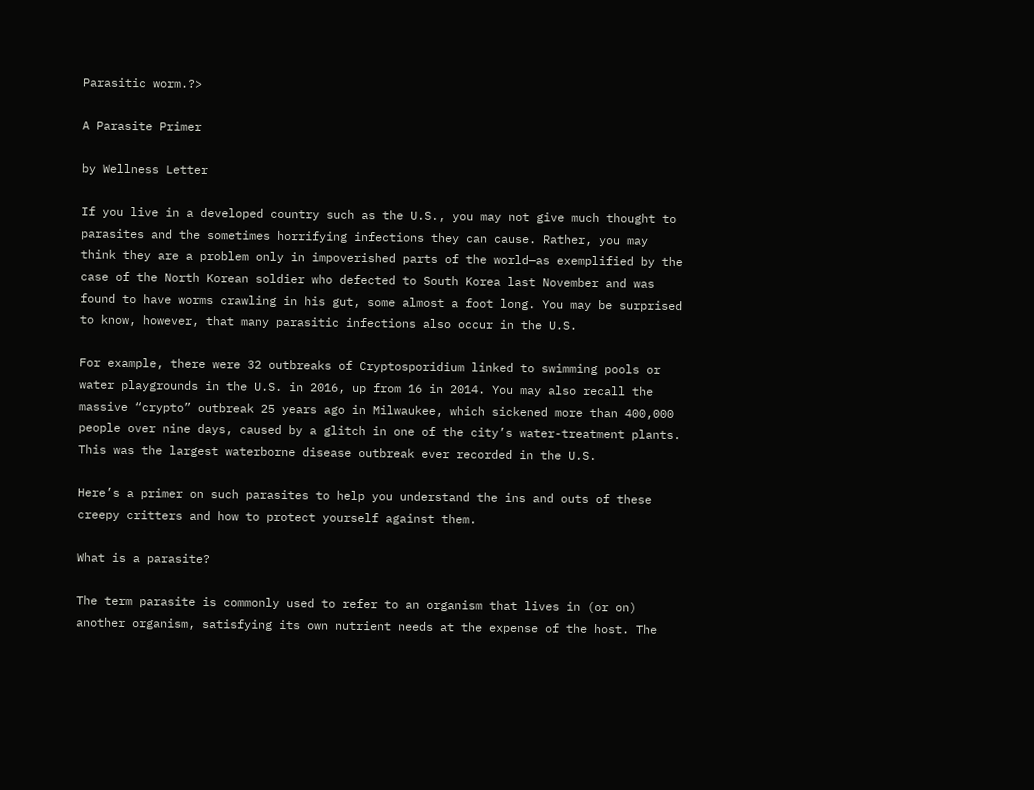Parasitic worm.?>

A Parasite Primer

by Wellness Letter

If you live in a developed country such as the U.S., you may not give much thought to parasites and the sometimes horrifying infections they can cause. Rather, you may think they are a problem only in impoverished parts of the world—as exemplified by the case of the North Korean soldier who defected to South Korea last November and was found to have worms crawling in his gut, some almost a foot long. You may be surprised to know, however, that many parasitic infections also occur in the U.S.

For example, there were 32 outbreaks of Cryptosporidium linked to swimming pools or water playgrounds in the U.S. in 2016, up from 16 in 2014. You may also recall the massive “crypto” outbreak 25 years ago in Milwaukee, which sickened more than 400,000 people over nine days, caused by a glitch in one of the city’s water-treatment plants. This was the largest waterborne disease outbreak ever recorded in the U.S.

Here’s a primer on such parasites to help you understand the ins and outs of these creepy critters and how to protect yourself against them.

What is a parasite?

The term parasite is commonly used to refer to an organism that lives in (or on) another organism, satisfying its own nutrient needs at the expense of the host. The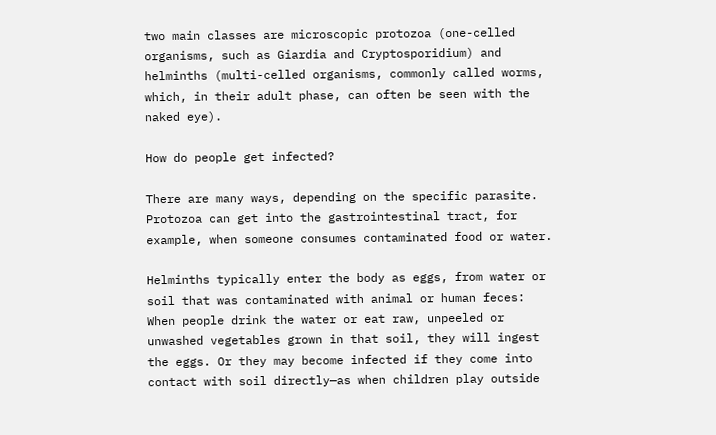two main classes are microscopic protozoa (one-celled organisms, such as Giardia and Cryptosporidium) and helminths (multi-celled organisms, commonly called worms, which, in their adult phase, can often be seen with the naked eye).

How do people get infected?

There are many ways, depending on the specific parasite. Protozoa can get into the gastrointestinal tract, for example, when someone consumes contaminated food or water.

Helminths typically enter the body as eggs, from water or soil that was contaminated with animal or human feces: When people drink the water or eat raw, unpeeled or unwashed vegetables grown in that soil, they will ingest the eggs. Or they may become infected if they come into contact with soil directly—as when children play outside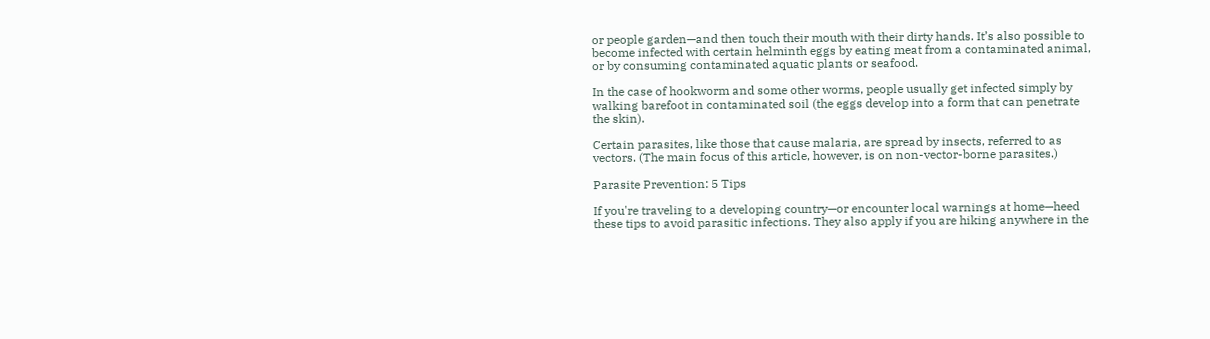or people garden—and then touch their mouth with their dirty hands. It’s also possible to become infected with certain helminth eggs by eating meat from a contaminated animal, or by consuming contaminated aquatic plants or seafood.

In the case of hookworm and some other worms, people usually get infected simply by walking barefoot in contaminated soil (the eggs develop into a form that can penetrate the skin).

Certain parasites, like those that cause malaria, are spread by insects, referred to as vectors. (The main focus of this article, however, is on non-vector-borne parasites.)

Parasite Prevention: 5 Tips

If you're traveling to a developing country—or encounter local warnings at home—heed these tips to avoid parasitic infections. They also apply if you are hiking anywhere in the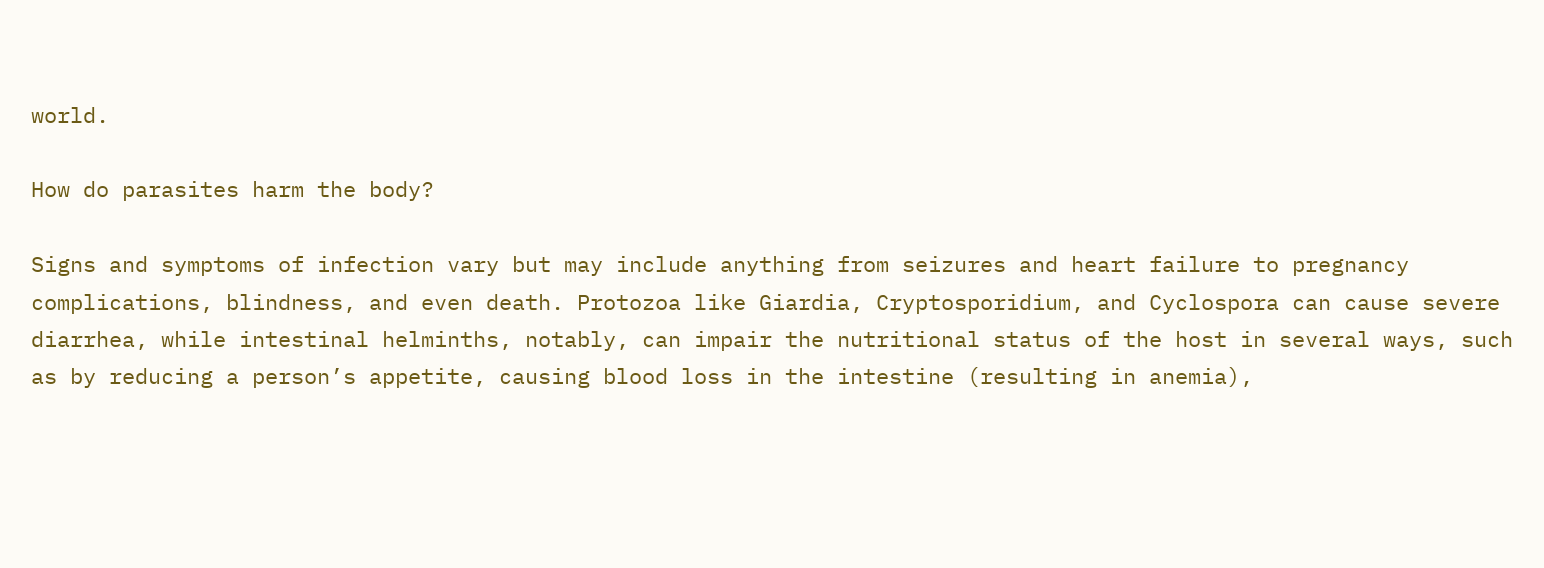world.

How do parasites harm the body?

Signs and symptoms of infection vary but may include anything from seizures and heart failure to pregnancy complications, blindness, and even death. Protozoa like Giardia, Cryptosporidium, and Cyclospora can cause severe diarrhea, while intestinal helminths, notably, can impair the nutritional status of the host in several ways, such as by reducing a person’s appetite, causing blood loss in the intestine (resulting in anemia),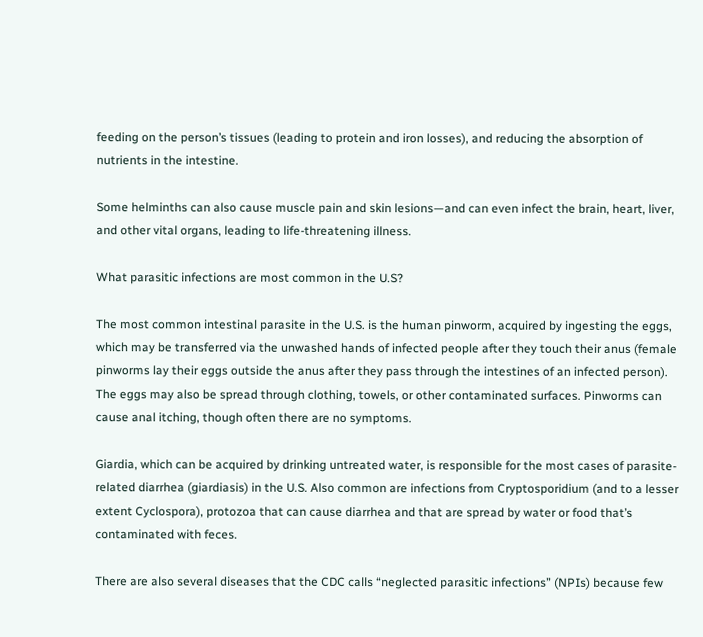feeding on the person’s tissues (leading to protein and iron losses), and reducing the absorption of nutrients in the intestine.

Some helminths can also cause muscle pain and skin lesions—and can even infect the brain, heart, liver, and other vital organs, leading to life-threatening illness.

What parasitic infections are most common in the U.S?

The most common intestinal parasite in the U.S. is the human pinworm, acquired by ingesting the eggs, which may be transferred via the unwashed hands of infected people after they touch their anus (female pinworms lay their eggs outside the anus after they pass through the intestines of an infected person). The eggs may also be spread through clothing, towels, or other contaminated surfaces. Pinworms can cause anal itching, though often there are no symptoms.

Giardia, which can be acquired by drinking untreated water, is responsible for the most cases of parasite-related diarrhea (giardiasis) in the U.S. Also common are infections from Cryptosporidium (and to a lesser extent Cyclospora), protozoa that can cause diarrhea and that are spread by water or food that’s contaminated with feces.

There are also several diseases that the CDC calls “neglected parasitic infections” (NPIs) because few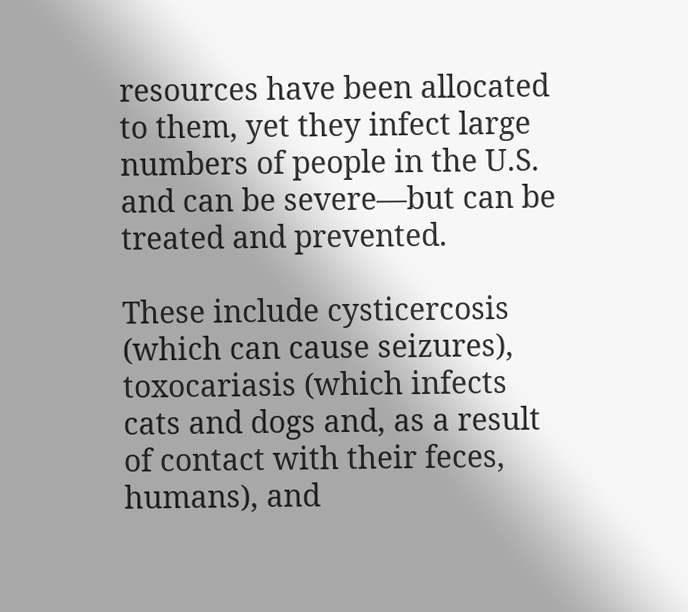resources have been allocated to them, yet they infect large numbers of people in the U.S. and can be severe—but can be treated and prevented.

These include cysticercosis (which can cause seizures), toxocariasis (which infects cats and dogs and, as a result of contact with their feces, humans), and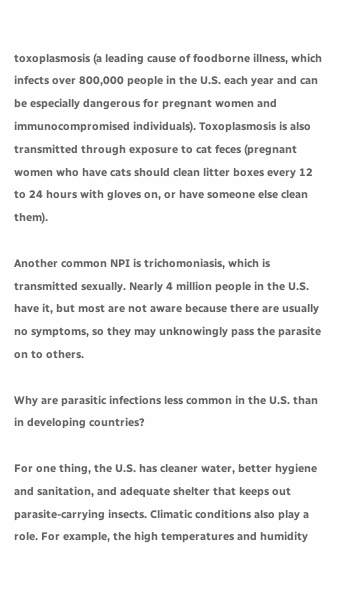toxoplasmosis (a leading cause of foodborne illness, which infects over 800,000 people in the U.S. each year and can be especially dangerous for pregnant women and immunocompromised individuals). Toxoplasmosis is also transmitted through exposure to cat feces (pregnant women who have cats should clean litter boxes every 12 to 24 hours with gloves on, or have someone else clean them).

Another common NPI is trichomoniasis, which is transmitted sexually. Nearly 4 million people in the U.S. have it, but most are not aware because there are usually no symptoms, so they may unknowingly pass the parasite on to others.

Why are parasitic infections less common in the U.S. than in developing countries?

For one thing, the U.S. has cleaner water, better hygiene and sanitation, and adequate shelter that keeps out parasite-carrying insects. Climatic conditions also play a role. For example, the high temperatures and humidity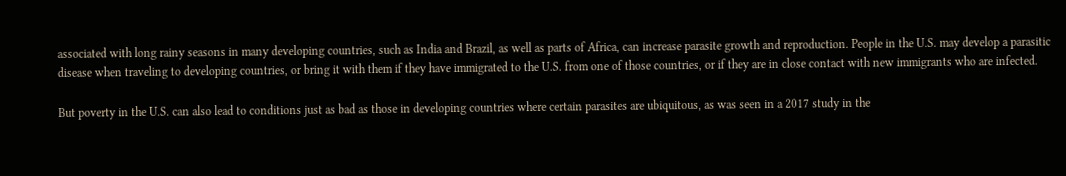associated with long rainy seasons in many developing countries, such as India and Brazil, as well as parts of Africa, can increase parasite growth and reproduction. People in the U.S. may develop a parasitic disease when traveling to developing countries, or bring it with them if they have immigrated to the U.S. from one of those countries, or if they are in close contact with new immigrants who are infected.

But poverty in the U.S. can also lead to conditions just as bad as those in developing countries where certain parasites are ubiquitous, as was seen in a 2017 study in the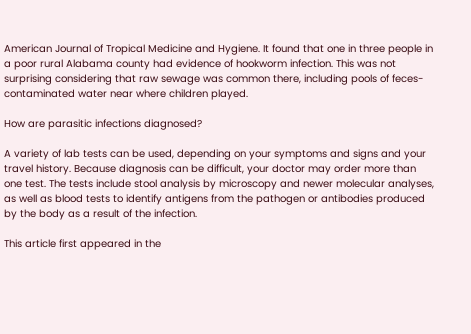American Journal of Tropical Medicine and Hygiene. It found that one in three people in a poor rural Alabama county had evidence of hookworm infection. This was not surprising considering that raw sewage was common there, including pools of feces-contaminated water near where children played.

How are parasitic infections diagnosed?

A variety of lab tests can be used, depending on your symptoms and signs and your travel history. Because diagnosis can be difficult, your doctor may order more than one test. The tests include stool analysis by microscopy and newer molecular analyses, as well as blood tests to identify antigens from the pathogen or antibodies produced by the body as a result of the infection.

This article first appeared in the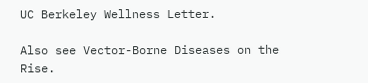UC Berkeley Wellness Letter.

Also see Vector-Borne Diseases on the Rise.